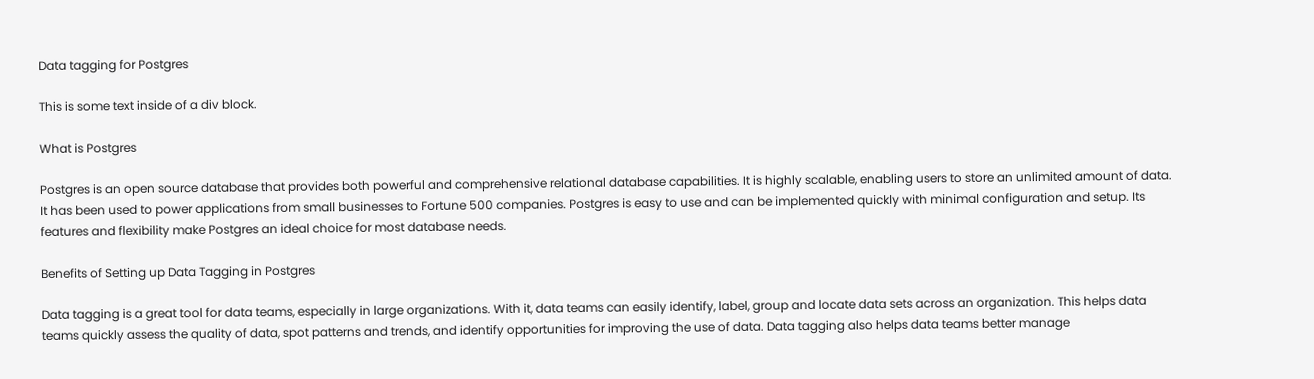Data tagging for Postgres

This is some text inside of a div block.

What is Postgres

Postgres is an open source database that provides both powerful and comprehensive relational database capabilities. It is highly scalable, enabling users to store an unlimited amount of data. It has been used to power applications from small businesses to Fortune 500 companies. Postgres is easy to use and can be implemented quickly with minimal configuration and setup. Its features and flexibility make Postgres an ideal choice for most database needs.

Benefits of Setting up Data Tagging in Postgres

Data tagging is a great tool for data teams, especially in large organizations. With it, data teams can easily identify, label, group and locate data sets across an organization. This helps data teams quickly assess the quality of data, spot patterns and trends, and identify opportunities for improving the use of data. Data tagging also helps data teams better manage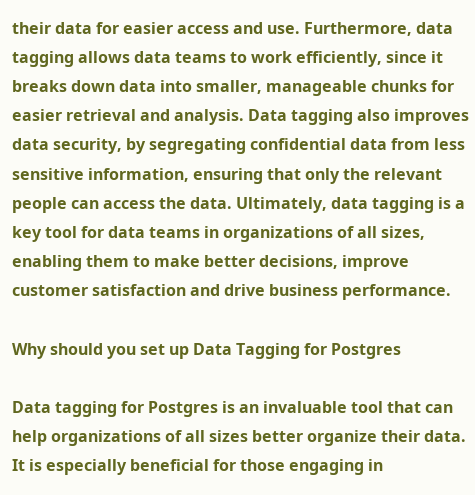their data for easier access and use. Furthermore, data tagging allows data teams to work efficiently, since it breaks down data into smaller, manageable chunks for easier retrieval and analysis. Data tagging also improves data security, by segregating confidential data from less sensitive information, ensuring that only the relevant people can access the data. Ultimately, data tagging is a key tool for data teams in organizations of all sizes, enabling them to make better decisions, improve customer satisfaction and drive business performance.

Why should you set up Data Tagging for Postgres

Data tagging for Postgres is an invaluable tool that can help organizations of all sizes better organize their data. It is especially beneficial for those engaging in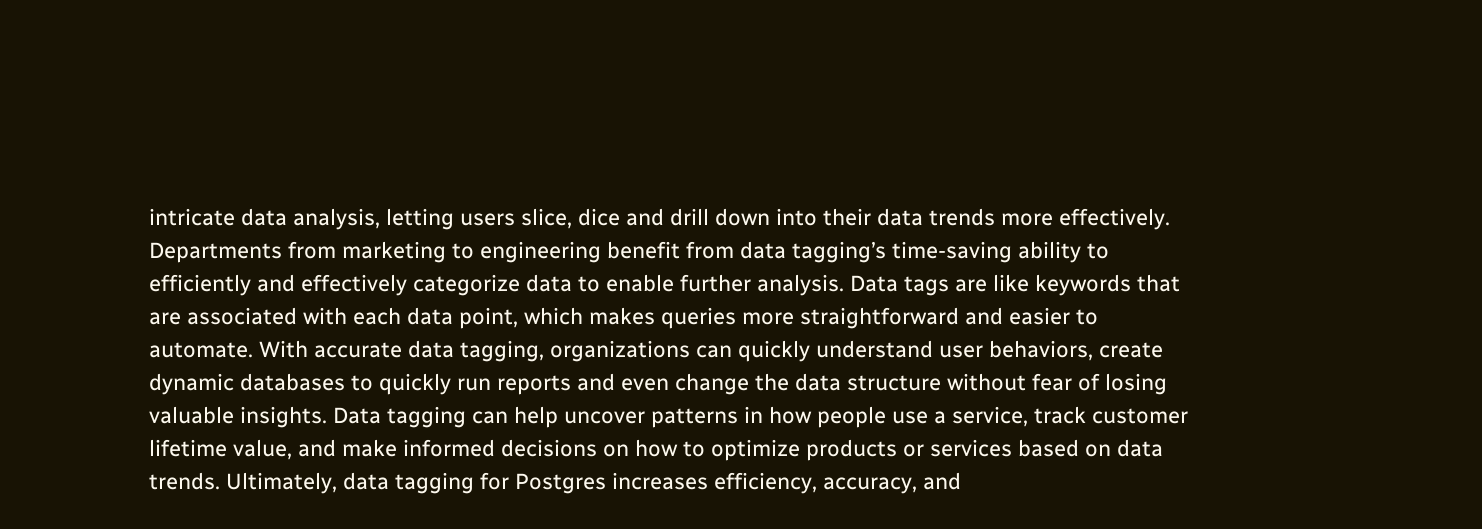intricate data analysis, letting users slice, dice and drill down into their data trends more effectively. Departments from marketing to engineering benefit from data tagging’s time-saving ability to efficiently and effectively categorize data to enable further analysis. Data tags are like keywords that are associated with each data point, which makes queries more straightforward and easier to automate. With accurate data tagging, organizations can quickly understand user behaviors, create dynamic databases to quickly run reports and even change the data structure without fear of losing valuable insights. Data tagging can help uncover patterns in how people use a service, track customer lifetime value, and make informed decisions on how to optimize products or services based on data trends. Ultimately, data tagging for Postgres increases efficiency, accuracy, and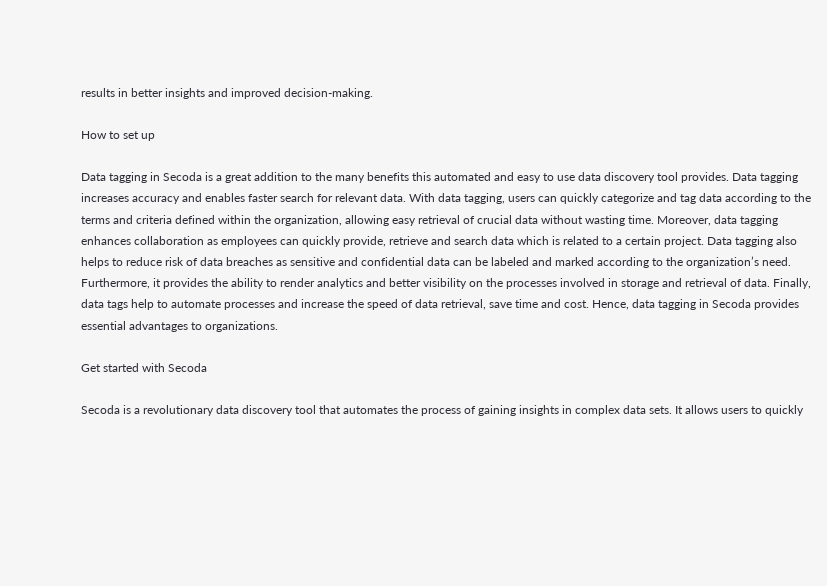results in better insights and improved decision-making.

How to set up

Data tagging in Secoda is a great addition to the many benefits this automated and easy to use data discovery tool provides. Data tagging increases accuracy and enables faster search for relevant data. With data tagging, users can quickly categorize and tag data according to the terms and criteria defined within the organization, allowing easy retrieval of crucial data without wasting time. Moreover, data tagging enhances collaboration as employees can quickly provide, retrieve and search data which is related to a certain project. Data tagging also helps to reduce risk of data breaches as sensitive and confidential data can be labeled and marked according to the organization’s need. Furthermore, it provides the ability to render analytics and better visibility on the processes involved in storage and retrieval of data. Finally, data tags help to automate processes and increase the speed of data retrieval, save time and cost. Hence, data tagging in Secoda provides essential advantages to organizations.

Get started with Secoda

Secoda is a revolutionary data discovery tool that automates the process of gaining insights in complex data sets. It allows users to quickly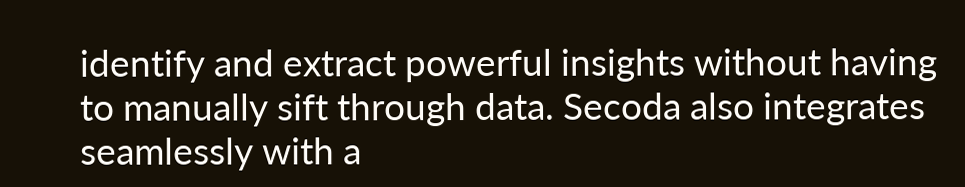identify and extract powerful insights without having to manually sift through data. Secoda also integrates seamlessly with a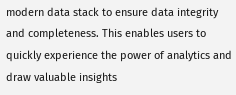modern data stack to ensure data integrity and completeness. This enables users to quickly experience the power of analytics and draw valuable insights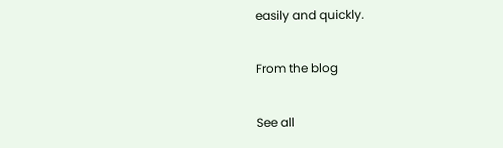easily and quickly.

From the blog

See all